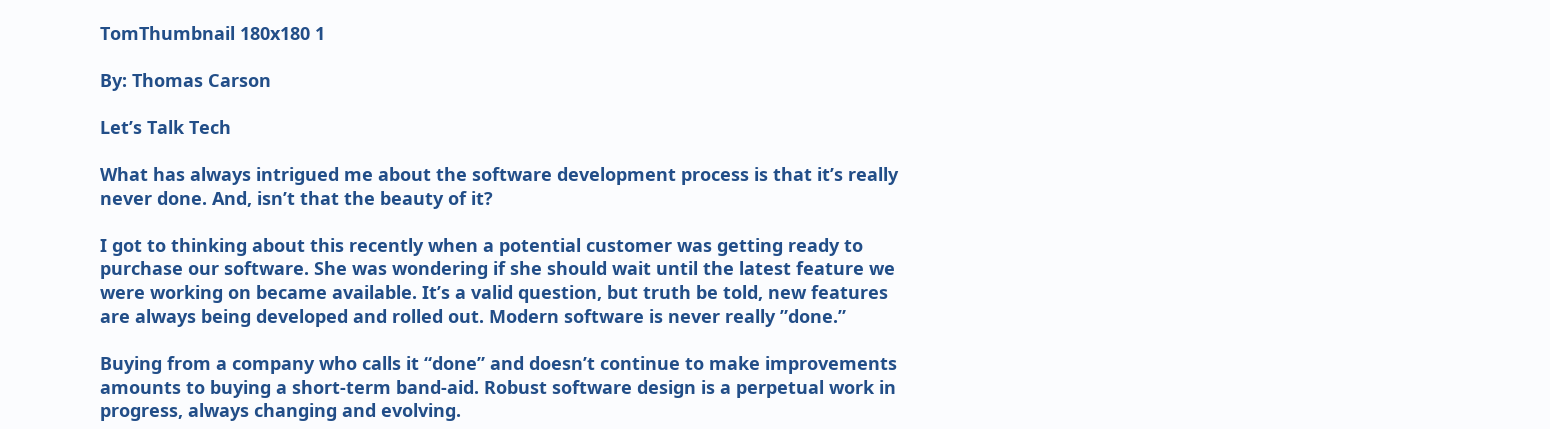TomThumbnail 180x180 1

By: Thomas Carson

Let’s Talk Tech

What has always intrigued me about the software development process is that it’s really never done. And, isn’t that the beauty of it?

I got to thinking about this recently when a potential customer was getting ready to purchase our software. She was wondering if she should wait until the latest feature we were working on became available. It’s a valid question, but truth be told, new features are always being developed and rolled out. Modern software is never really ”done.”

Buying from a company who calls it “done” and doesn’t continue to make improvements amounts to buying a short-term band-aid. Robust software design is a perpetual work in progress, always changing and evolving.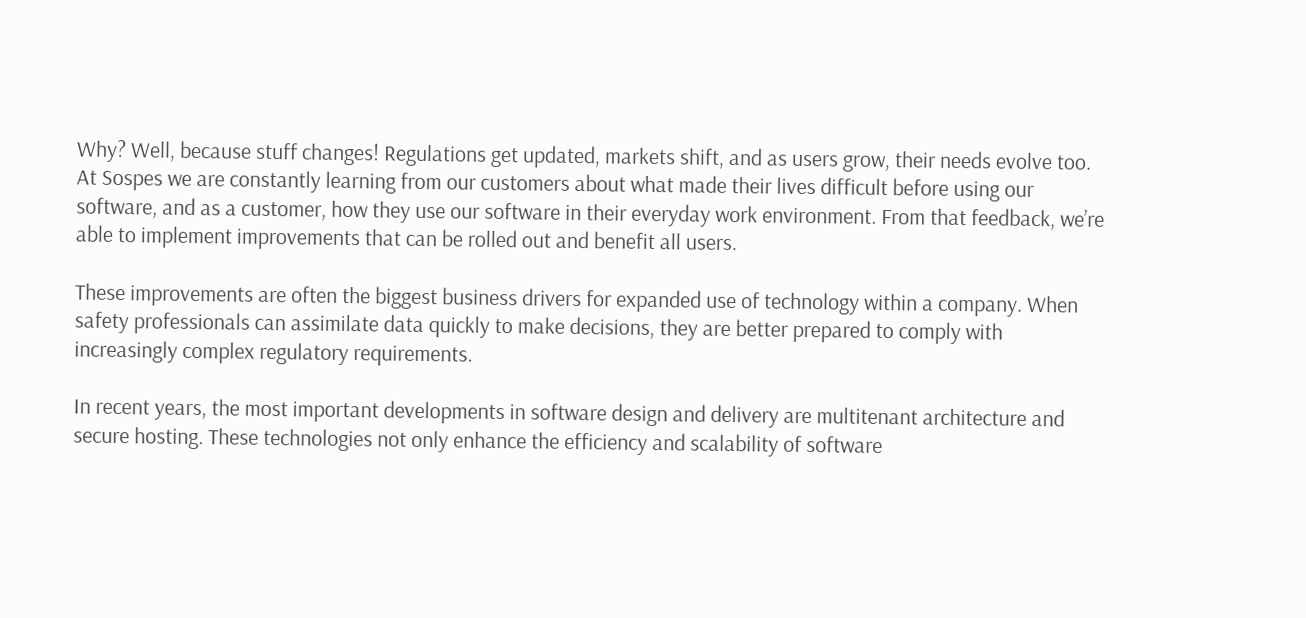Why? Well, because stuff changes! Regulations get updated, markets shift, and as users grow, their needs evolve too. At Sospes we are constantly learning from our customers about what made their lives difficult before using our software, and as a customer, how they use our software in their everyday work environment. From that feedback, we’re able to implement improvements that can be rolled out and benefit all users.

These improvements are often the biggest business drivers for expanded use of technology within a company. When safety professionals can assimilate data quickly to make decisions, they are better prepared to comply with increasingly complex regulatory requirements.

In recent years, the most important developments in software design and delivery are multitenant architecture and secure hosting. These technologies not only enhance the efficiency and scalability of software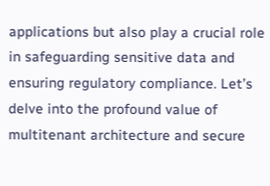applications but also play a crucial role in safeguarding sensitive data and ensuring regulatory compliance. Let’s delve into the profound value of multitenant architecture and secure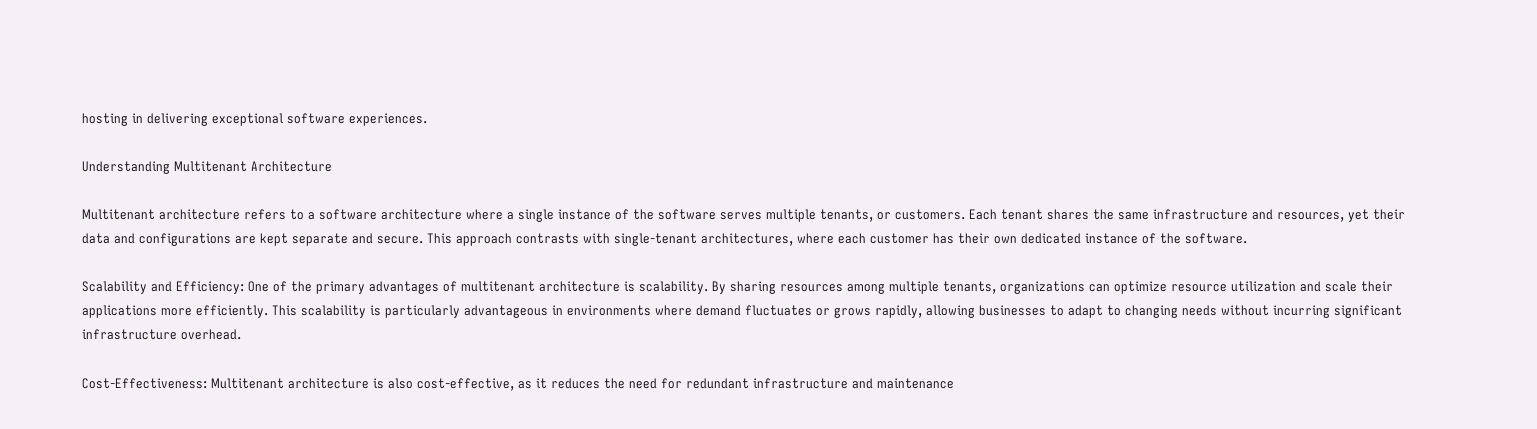hosting in delivering exceptional software experiences.

Understanding Multitenant Architecture

Multitenant architecture refers to a software architecture where a single instance of the software serves multiple tenants, or customers. Each tenant shares the same infrastructure and resources, yet their data and configurations are kept separate and secure. This approach contrasts with single-tenant architectures, where each customer has their own dedicated instance of the software.

Scalability and Efficiency: One of the primary advantages of multitenant architecture is scalability. By sharing resources among multiple tenants, organizations can optimize resource utilization and scale their applications more efficiently. This scalability is particularly advantageous in environments where demand fluctuates or grows rapidly, allowing businesses to adapt to changing needs without incurring significant infrastructure overhead.

Cost-Effectiveness: Multitenant architecture is also cost-effective, as it reduces the need for redundant infrastructure and maintenance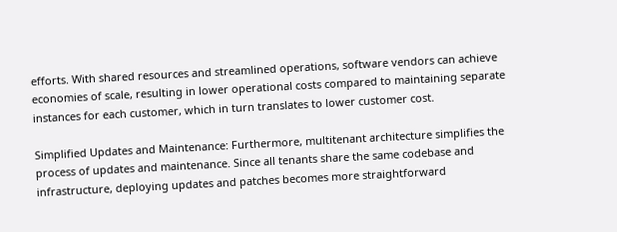efforts. With shared resources and streamlined operations, software vendors can achieve economies of scale, resulting in lower operational costs compared to maintaining separate instances for each customer, which in turn translates to lower customer cost.

Simplified Updates and Maintenance: Furthermore, multitenant architecture simplifies the process of updates and maintenance. Since all tenants share the same codebase and infrastructure, deploying updates and patches becomes more straightforward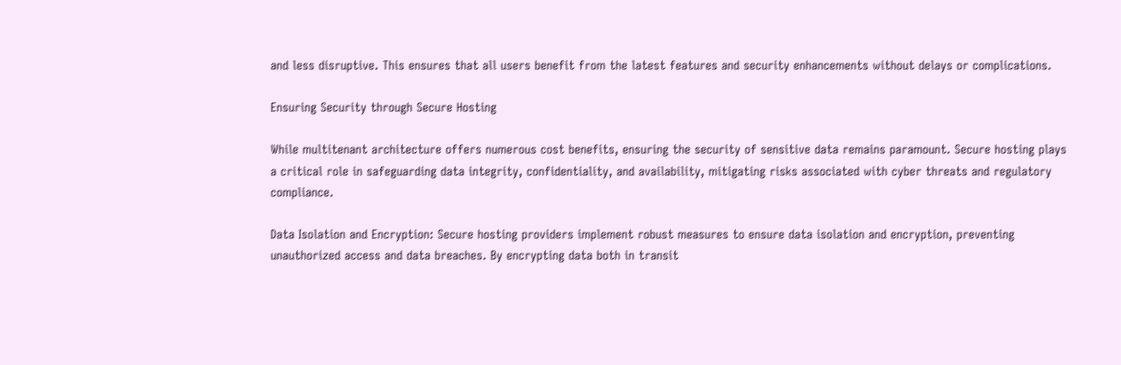and less disruptive. This ensures that all users benefit from the latest features and security enhancements without delays or complications.

Ensuring Security through Secure Hosting

While multitenant architecture offers numerous cost benefits, ensuring the security of sensitive data remains paramount. Secure hosting plays a critical role in safeguarding data integrity, confidentiality, and availability, mitigating risks associated with cyber threats and regulatory compliance.

Data Isolation and Encryption: Secure hosting providers implement robust measures to ensure data isolation and encryption, preventing unauthorized access and data breaches. By encrypting data both in transit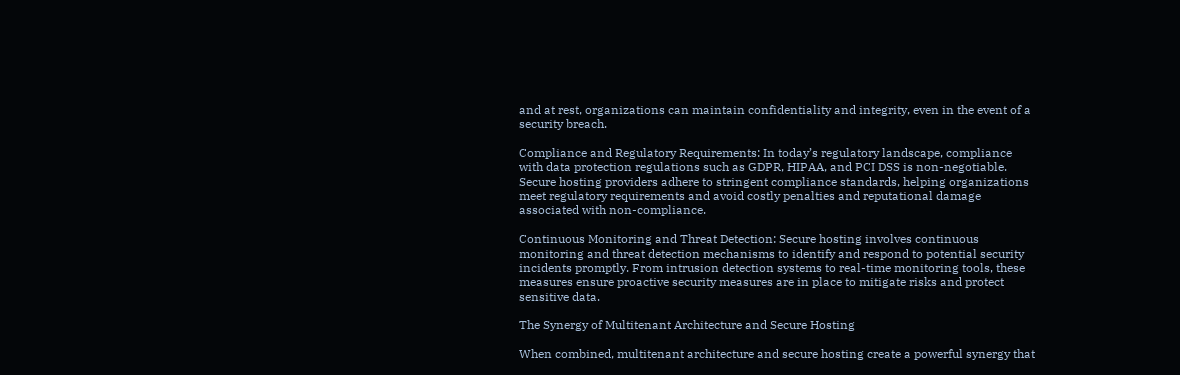and at rest, organizations can maintain confidentiality and integrity, even in the event of a security breach.

Compliance and Regulatory Requirements: In today’s regulatory landscape, compliance with data protection regulations such as GDPR, HIPAA, and PCI DSS is non-negotiable. Secure hosting providers adhere to stringent compliance standards, helping organizations meet regulatory requirements and avoid costly penalties and reputational damage associated with non-compliance.

Continuous Monitoring and Threat Detection: Secure hosting involves continuous monitoring and threat detection mechanisms to identify and respond to potential security incidents promptly. From intrusion detection systems to real-time monitoring tools, these measures ensure proactive security measures are in place to mitigate risks and protect sensitive data.

The Synergy of Multitenant Architecture and Secure Hosting

When combined, multitenant architecture and secure hosting create a powerful synergy that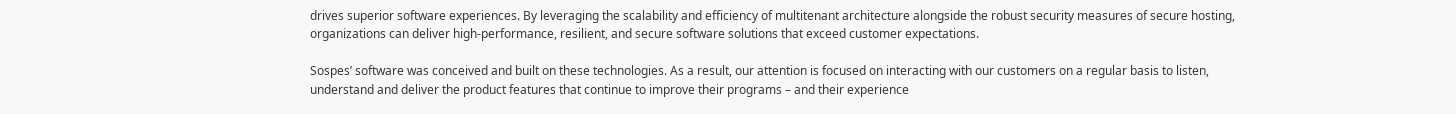drives superior software experiences. By leveraging the scalability and efficiency of multitenant architecture alongside the robust security measures of secure hosting, organizations can deliver high-performance, resilient, and secure software solutions that exceed customer expectations.

Sospes’ software was conceived and built on these technologies. As a result, our attention is focused on interacting with our customers on a regular basis to listen, understand and deliver the product features that continue to improve their programs – and their experience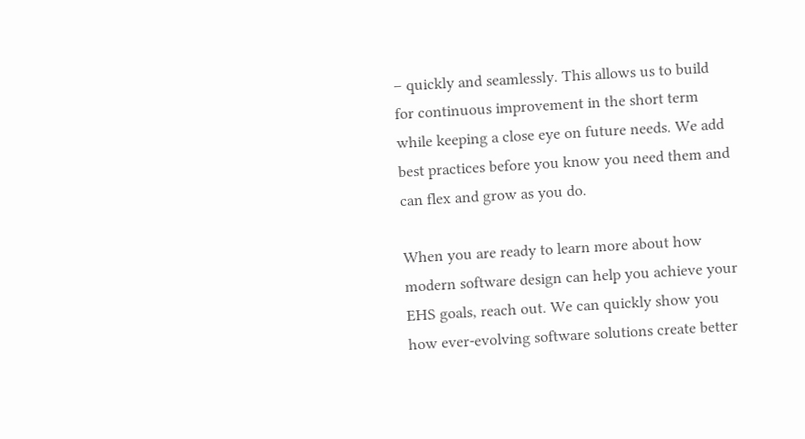– quickly and seamlessly. This allows us to build for continuous improvement in the short term while keeping a close eye on future needs. We add best practices before you know you need them and can flex and grow as you do.

When you are ready to learn more about how modern software design can help you achieve your EHS goals, reach out. We can quickly show you how ever-evolving software solutions create better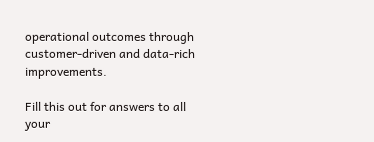operational outcomes through customer-driven and data-rich improvements.

Fill this out for answers to all your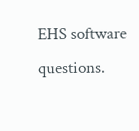EHS software questions.